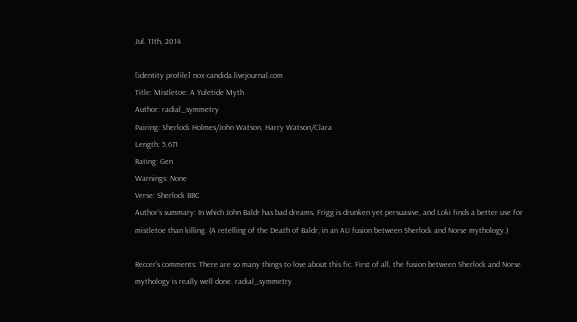Jul. 11th, 2014

[identity profile] nox-candida.livejournal.com
Title: Mistletoe: A Yuletide Myth
Author: radial_symmetry
Pairing: Sherlock Holmes/John Watson, Harry Watson/Clara
Length: 5,671
Rating: Gen
Warnings: None
Verse: Sherlock BBC
Author's summary: In which John Baldr has bad dreams, Frigg is drunken yet persuasive, and Loki finds a better use for mistletoe than killing. (A retelling of the Death of Baldr, in an AU fusion between Sherlock and Norse mythology.)

Reccer's comments: There are so many things to love about this fic. First of all, the fusion between Sherlock and Norse mythology is really well done. radial_symmetry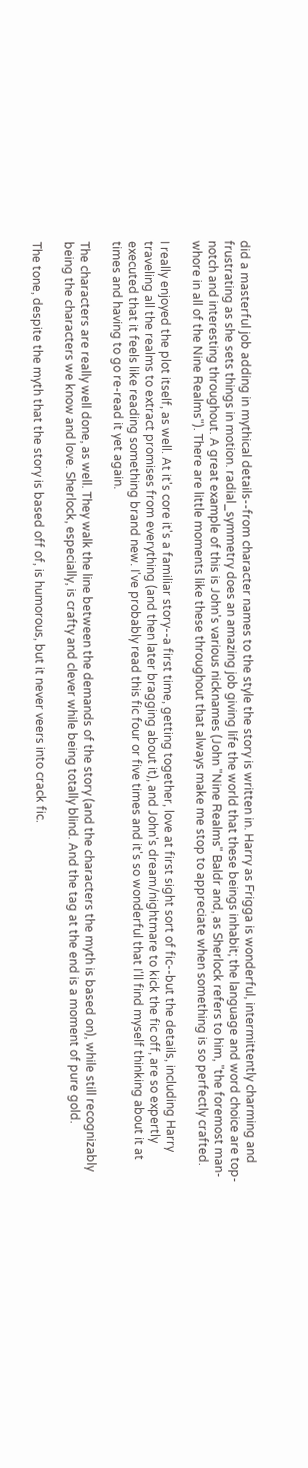did a masterful job adding in mythical details--from character names to the style the story is written in. Harry as Frigga is wonderful, intermittently charming and frustrating as she sets things in motion. radial_symmetry does an amazing job giving life the world that these beings inhabit; the language and word choice are top-notch and interesting throughout. A great example of this is John's various nicknames (John "Nine Realms" Baldr and, as Sherlock refers to him, "the foremost man-whore in all of the Nine Realms"). There are little moments like these throughout that always make me stop to appreciate when something is so perfectly crafted.

I really enjoyed the plot itself, as well. At it's core it's a familiar story--a first time, getting together, love at first sight sort of fic--but the details, including Harry traveling all the realms to extract promises from everything (and then later bragging about it), and John's dream/nightmare to kick the fic off, are so expertly executed that it feels like reading something brand new. I've probably read this fic four or five times and it's so wonderful that I'll find myself thinking about it at times and having to go re-read it yet again.

The characters are really well done, as well. They walk the line between the demands of the story (and the characters the myth is based on), while still recognizably being the characters we know and love. Sherlock, especially, is crafty and clever while being totally blind. And the tag at the end is a moment of pure gold.

The tone, despite the myth that the story is based off of, is humorous, but it never veers into crack fic.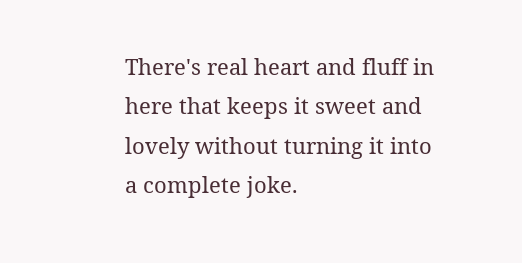There's real heart and fluff in here that keeps it sweet and lovely without turning it into a complete joke.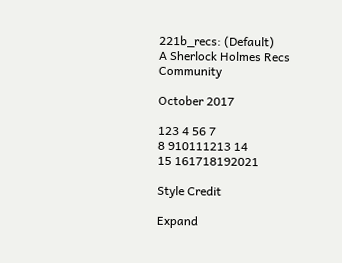221b_recs: (Default)
A Sherlock Holmes Recs Community

October 2017

123 4 56 7
8 910111213 14
15 161718192021

Style Credit

Expand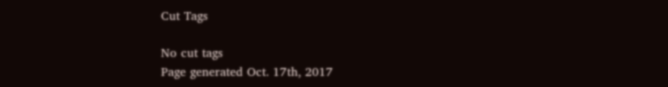Cut Tags

No cut tags
Page generated Oct. 17th, 2017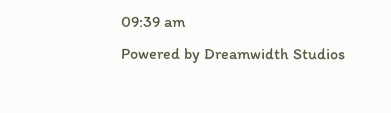09:39 am
Powered by Dreamwidth Studios